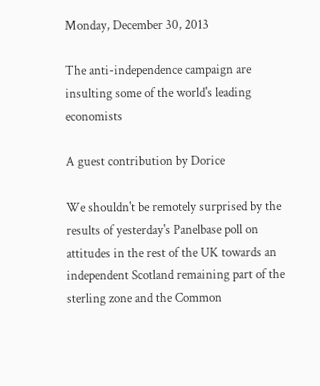Monday, December 30, 2013

The anti-independence campaign are insulting some of the world's leading economists

A guest contribution by Dorice

We shouldn't be remotely surprised by the results of yesterday's Panelbase poll on attitudes in the rest of the UK towards an independent Scotland remaining part of the sterling zone and the Common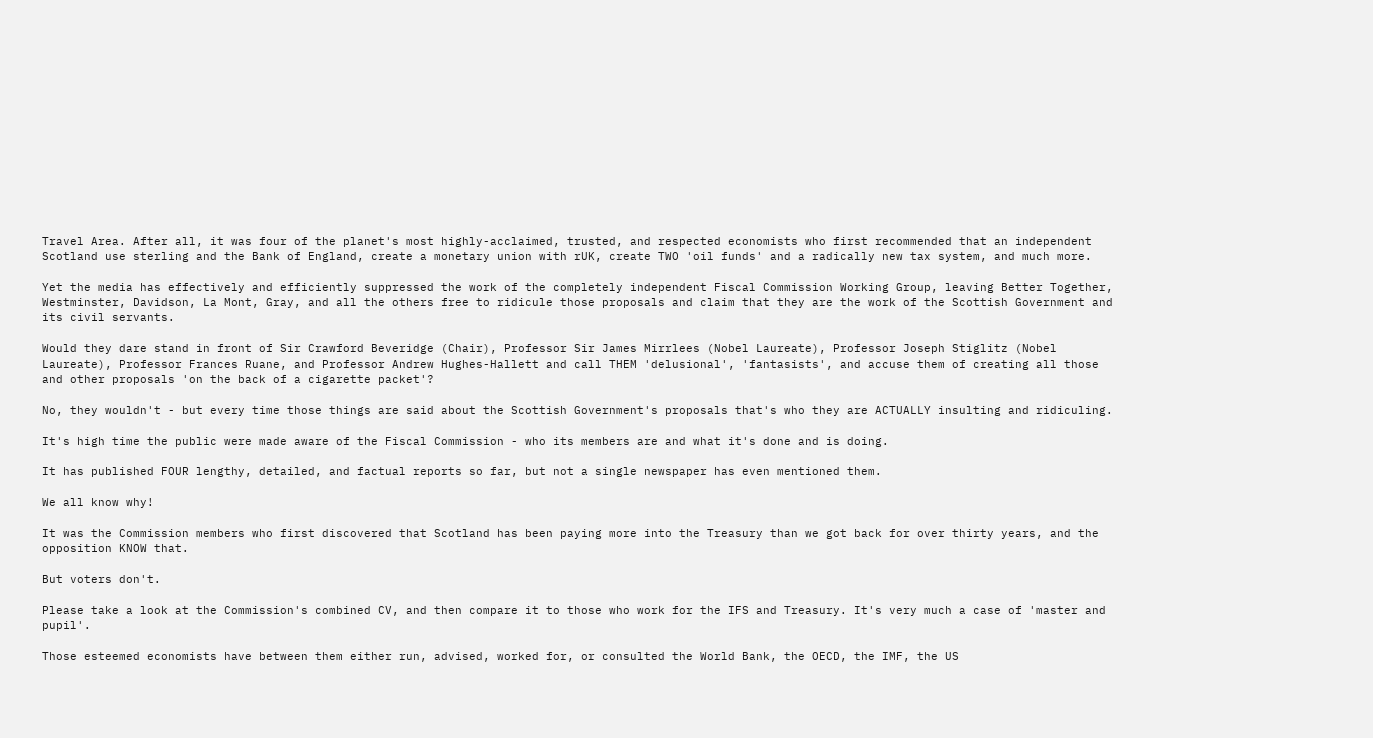Travel Area. After all, it was four of the planet's most highly-acclaimed, trusted, and respected economists who first recommended that an independent Scotland use sterling and the Bank of England, create a monetary union with rUK, create TWO 'oil funds' and a radically new tax system, and much more.

Yet the media has effectively and efficiently suppressed the work of the completely independent Fiscal Commission Working Group, leaving Better Together, Westminster, Davidson, La Mont, Gray, and all the others free to ridicule those proposals and claim that they are the work of the Scottish Government and its civil servants.

Would they dare stand in front of Sir Crawford Beveridge (Chair), Professor Sir James Mirrlees (Nobel Laureate), Professor Joseph Stiglitz (Nobel Laureate), Professor Frances Ruane, and Professor Andrew Hughes-Hallett and call THEM 'delusional', 'fantasists', and accuse them of creating all those and other proposals 'on the back of a cigarette packet'?

No, they wouldn't - but every time those things are said about the Scottish Government's proposals that's who they are ACTUALLY insulting and ridiculing.

It's high time the public were made aware of the Fiscal Commission - who its members are and what it's done and is doing.

It has published FOUR lengthy, detailed, and factual reports so far, but not a single newspaper has even mentioned them.

We all know why!

It was the Commission members who first discovered that Scotland has been paying more into the Treasury than we got back for over thirty years, and the opposition KNOW that.

But voters don't.

Please take a look at the Commission's combined CV, and then compare it to those who work for the IFS and Treasury. It's very much a case of 'master and pupil'.

Those esteemed economists have between them either run, advised, worked for, or consulted the World Bank, the OECD, the IMF, the US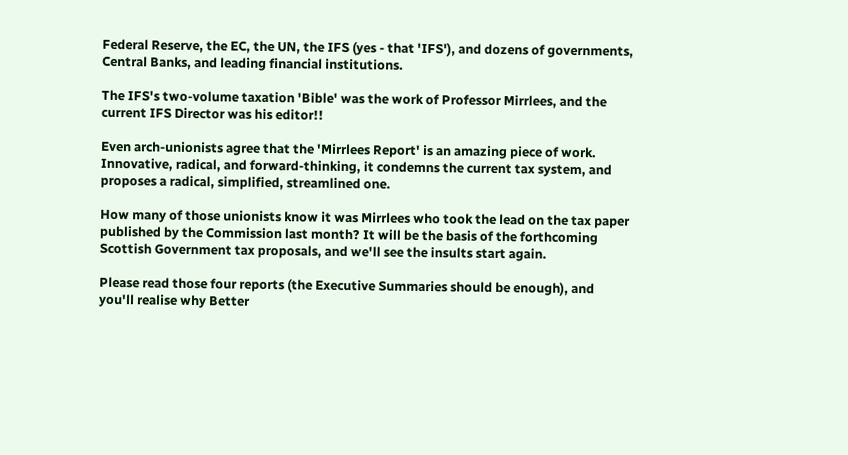Federal Reserve, the EC, the UN, the IFS (yes - that 'IFS'), and dozens of governments, Central Banks, and leading financial institutions.

The IFS's two-volume taxation 'Bible' was the work of Professor Mirrlees, and the current IFS Director was his editor!!

Even arch-unionists agree that the 'Mirrlees Report' is an amazing piece of work. Innovative, radical, and forward-thinking, it condemns the current tax system, and proposes a radical, simplified, streamlined one.

How many of those unionists know it was Mirrlees who took the lead on the tax paper published by the Commission last month? It will be the basis of the forthcoming Scottish Government tax proposals, and we'll see the insults start again.

Please read those four reports (the Executive Summaries should be enough), and you'll realise why Better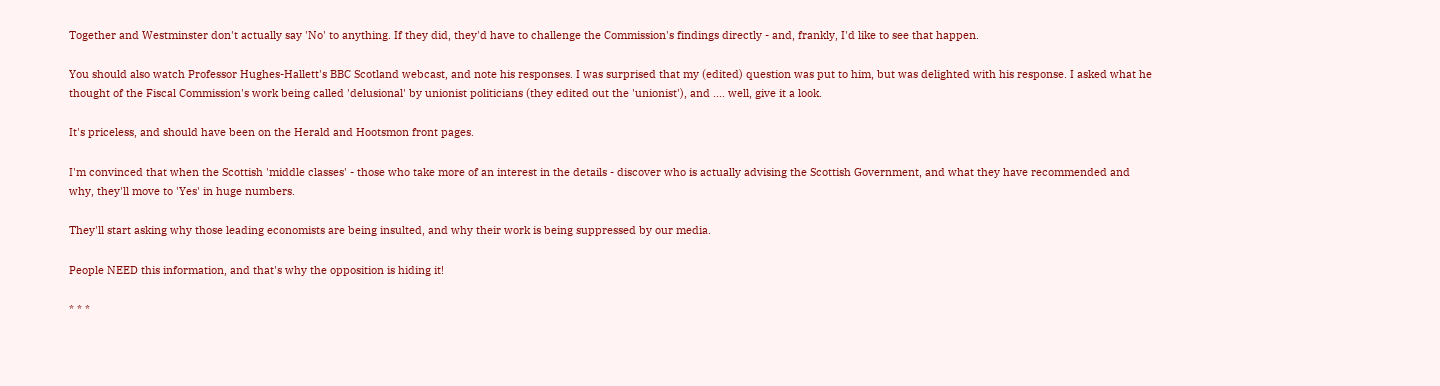Together and Westminster don't actually say 'No' to anything. If they did, they'd have to challenge the Commission's findings directly - and, frankly, I'd like to see that happen.

You should also watch Professor Hughes-Hallett's BBC Scotland webcast, and note his responses. I was surprised that my (edited) question was put to him, but was delighted with his response. I asked what he thought of the Fiscal Commission's work being called 'delusional' by unionist politicians (they edited out the 'unionist'), and .... well, give it a look.

It's priceless, and should have been on the Herald and Hootsmon front pages.

I'm convinced that when the Scottish 'middle classes' - those who take more of an interest in the details - discover who is actually advising the Scottish Government, and what they have recommended and why, they'll move to 'Yes' in huge numbers.

They'll start asking why those leading economists are being insulted, and why their work is being suppressed by our media.

People NEED this information, and that's why the opposition is hiding it!

* * *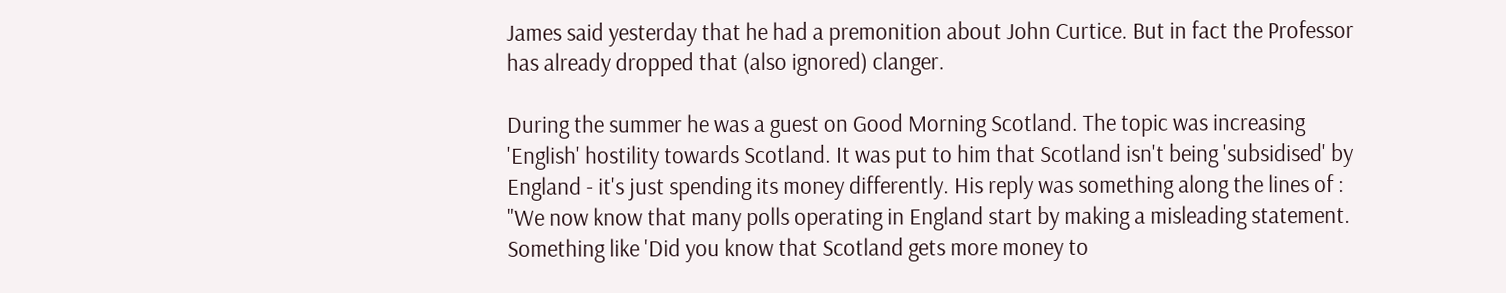James said yesterday that he had a premonition about John Curtice. But in fact the Professor has already dropped that (also ignored) clanger.

During the summer he was a guest on Good Morning Scotland. The topic was increasing 'English' hostility towards Scotland. It was put to him that Scotland isn't being 'subsidised' by England - it's just spending its money differently. His reply was something along the lines of : "We now know that many polls operating in England start by making a misleading statement. Something like 'Did you know that Scotland gets more money to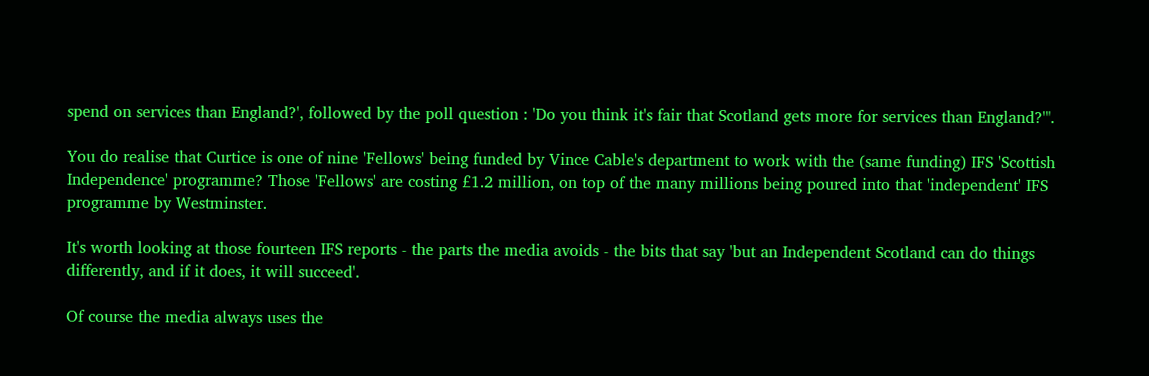spend on services than England?', followed by the poll question : 'Do you think it's fair that Scotland gets more for services than England?'".

You do realise that Curtice is one of nine 'Fellows' being funded by Vince Cable's department to work with the (same funding) IFS 'Scottish Independence' programme? Those 'Fellows' are costing £1.2 million, on top of the many millions being poured into that 'independent' IFS programme by Westminster.

It's worth looking at those fourteen IFS reports - the parts the media avoids - the bits that say 'but an Independent Scotland can do things differently, and if it does, it will succeed'.

Of course the media always uses the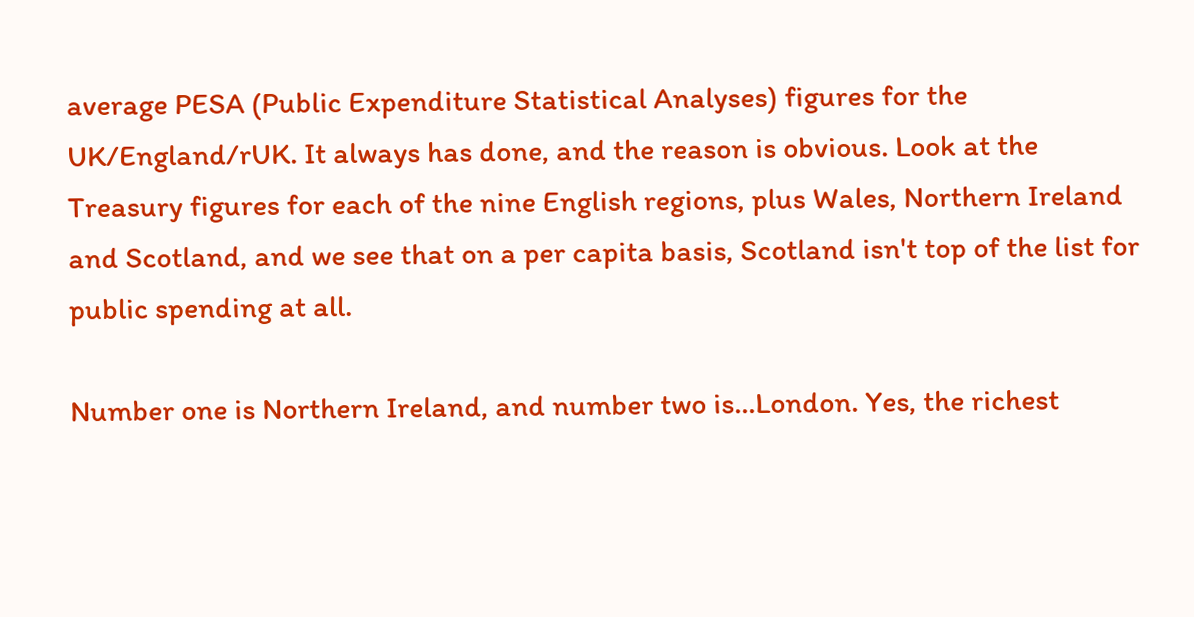average PESA (Public Expenditure Statistical Analyses) figures for the UK/England/rUK. It always has done, and the reason is obvious. Look at the Treasury figures for each of the nine English regions, plus Wales, Northern Ireland and Scotland, and we see that on a per capita basis, Scotland isn't top of the list for public spending at all.

Number one is Northern Ireland, and number two is...London. Yes, the richest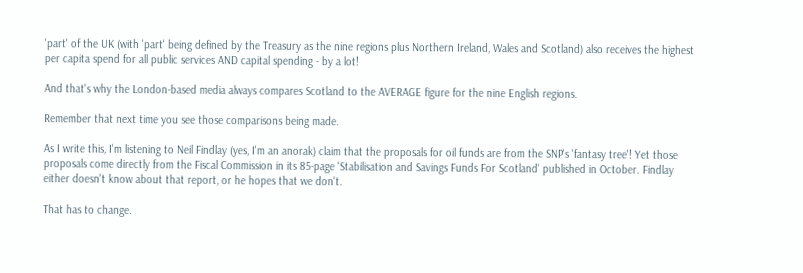'part' of the UK (with 'part' being defined by the Treasury as the nine regions plus Northern Ireland, Wales and Scotland) also receives the highest per capita spend for all public services AND capital spending - by a lot!

And that's why the London-based media always compares Scotland to the AVERAGE figure for the nine English regions.

Remember that next time you see those comparisons being made.

As I write this, I'm listening to Neil Findlay (yes, I'm an anorak) claim that the proposals for oil funds are from the SNP's 'fantasy tree'! Yet those proposals come directly from the Fiscal Commission in its 85-page 'Stabilisation and Savings Funds For Scotland' published in October. Findlay either doesn't know about that report, or he hopes that we don't.

That has to change.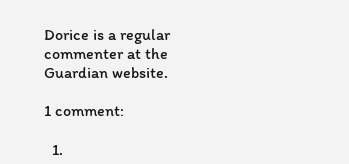Dorice is a regular commenter at the Guardian website.

1 comment:

  1.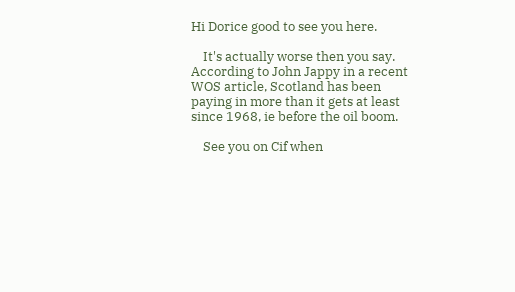Hi Dorice good to see you here.

    It's actually worse then you say. According to John Jappy in a recent WOS article, Scotland has been paying in more than it gets at least since 1968, ie before the oil boom.

    See you on Cif when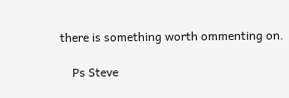there is something worth ommenting on.

    Ps Steve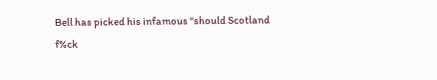Bell has picked his infamous "should Scotland f%ck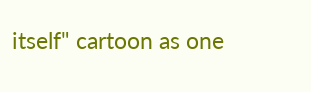itself" cartoon as one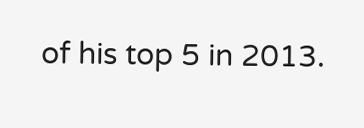of his top 5 in 2013.